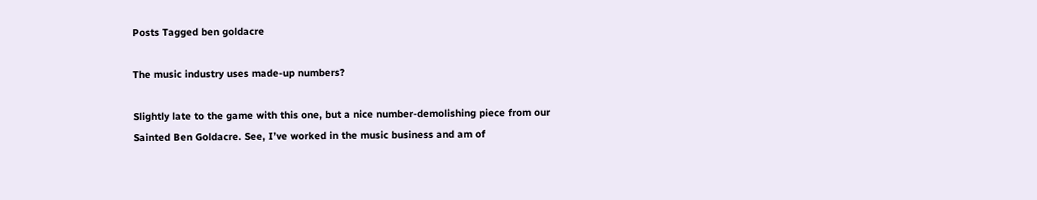Posts Tagged ben goldacre

The music industry uses made-up numbers?

Slightly late to the game with this one, but a nice number-demolishing piece from our Sainted Ben Goldacre. See, I’ve worked in the music business and am of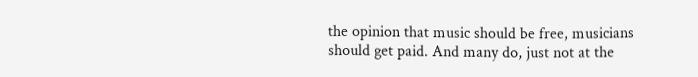the opinion that music should be free, musicians should get paid. And many do, just not at the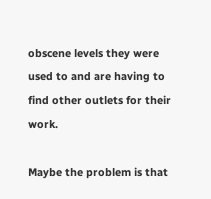obscene levels they were used to and are having to find other outlets for their work.

Maybe the problem is that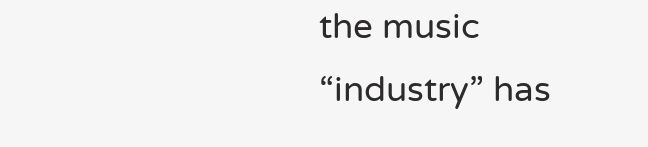the music “industry” has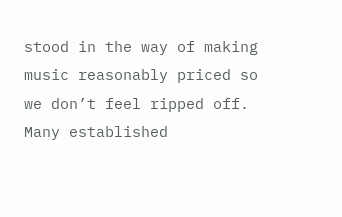stood in the way of making music reasonably priced so we don’t feel ripped off. Many established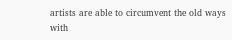artists are able to circumvent the old ways with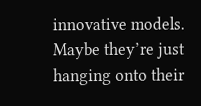innovative models. Maybe they’re just hanging onto their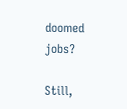doomed jobs?

Still,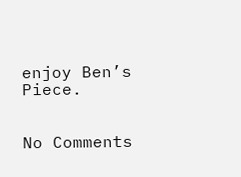enjoy Ben’s Piece.


No Comments